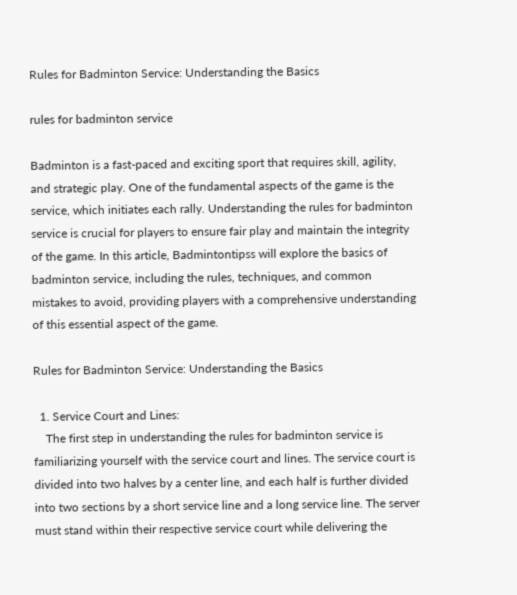Rules for Badminton Service: Understanding the Basics

rules for badminton service

Badminton is a fast-paced and exciting sport that requires skill, agility, and strategic play. One of the fundamental aspects of the game is the service, which initiates each rally. Understanding the rules for badminton service is crucial for players to ensure fair play and maintain the integrity of the game. In this article, Badmintontipss will explore the basics of badminton service, including the rules, techniques, and common mistakes to avoid, providing players with a comprehensive understanding of this essential aspect of the game.

Rules for Badminton Service: Understanding the Basics

  1. Service Court and Lines:
    The first step in understanding the rules for badminton service is familiarizing yourself with the service court and lines. The service court is divided into two halves by a center line, and each half is further divided into two sections by a short service line and a long service line. The server must stand within their respective service court while delivering the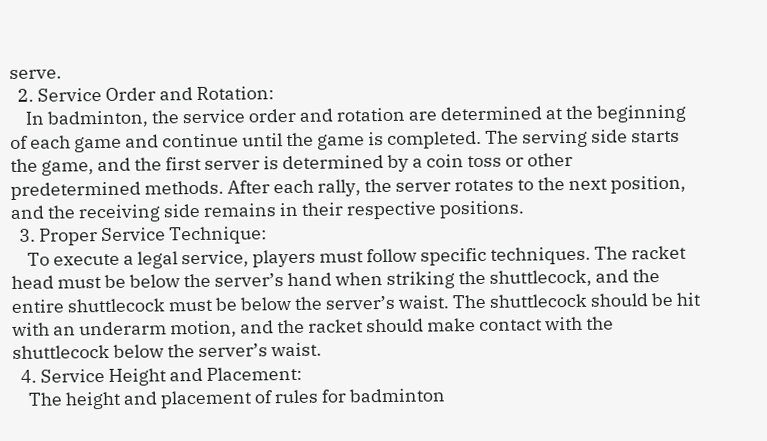serve.
  2. Service Order and Rotation:
    In badminton, the service order and rotation are determined at the beginning of each game and continue until the game is completed. The serving side starts the game, and the first server is determined by a coin toss or other predetermined methods. After each rally, the server rotates to the next position, and the receiving side remains in their respective positions.
  3. Proper Service Technique:
    To execute a legal service, players must follow specific techniques. The racket head must be below the server’s hand when striking the shuttlecock, and the entire shuttlecock must be below the server’s waist. The shuttlecock should be hit with an underarm motion, and the racket should make contact with the shuttlecock below the server’s waist.
  4. Service Height and Placement:
    The height and placement of rules for badminton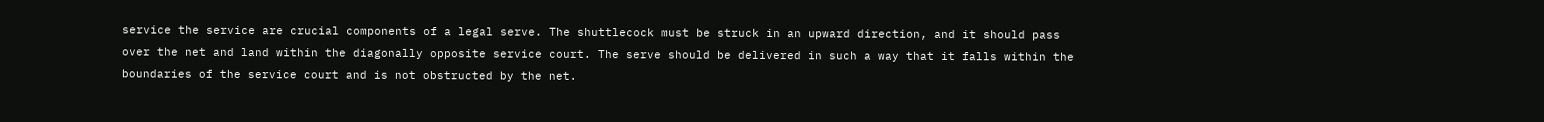service the service are crucial components of a legal serve. The shuttlecock must be struck in an upward direction, and it should pass over the net and land within the diagonally opposite service court. The serve should be delivered in such a way that it falls within the boundaries of the service court and is not obstructed by the net.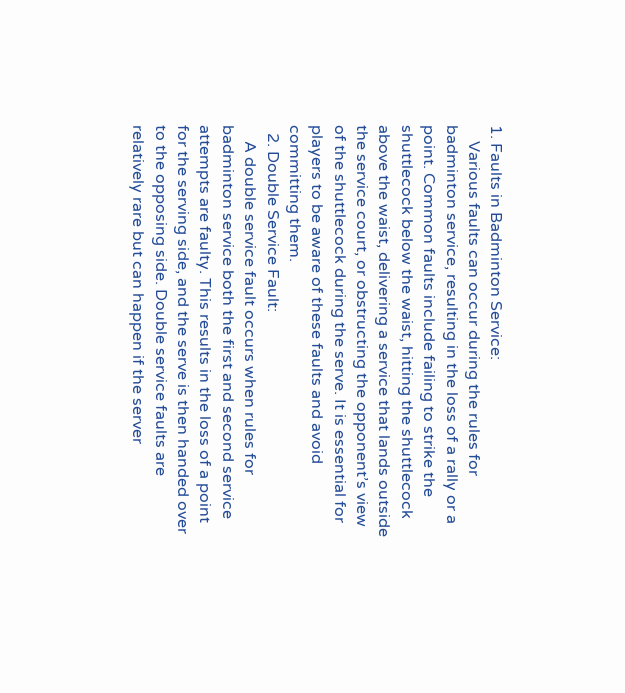1. Faults in Badminton Service:
    Various faults can occur during the rules for badminton service, resulting in the loss of a rally or a point. Common faults include failing to strike the shuttlecock below the waist, hitting the shuttlecock above the waist, delivering a service that lands outside the service court, or obstructing the opponent’s view of the shuttlecock during the serve. It is essential for players to be aware of these faults and avoid committing them.
  2. Double Service Fault:
    A double service fault occurs when rules for badminton service both the first and second service attempts are faulty. This results in the loss of a point for the serving side, and the serve is then handed over to the opposing side. Double service faults are relatively rare but can happen if the server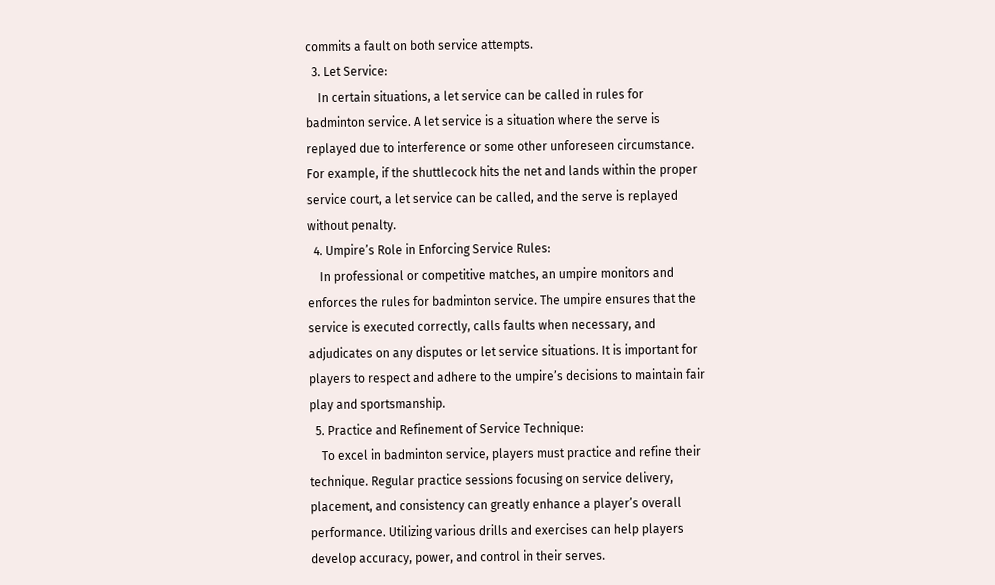commits a fault on both service attempts.
  3. Let Service:
    In certain situations, a let service can be called in rules for badminton service. A let service is a situation where the serve is replayed due to interference or some other unforeseen circumstance. For example, if the shuttlecock hits the net and lands within the proper service court, a let service can be called, and the serve is replayed without penalty.
  4. Umpire’s Role in Enforcing Service Rules:
    In professional or competitive matches, an umpire monitors and enforces the rules for badminton service. The umpire ensures that the service is executed correctly, calls faults when necessary, and adjudicates on any disputes or let service situations. It is important for players to respect and adhere to the umpire’s decisions to maintain fair play and sportsmanship.
  5. Practice and Refinement of Service Technique:
    To excel in badminton service, players must practice and refine their technique. Regular practice sessions focusing on service delivery, placement, and consistency can greatly enhance a player’s overall performance. Utilizing various drills and exercises can help players develop accuracy, power, and control in their serves.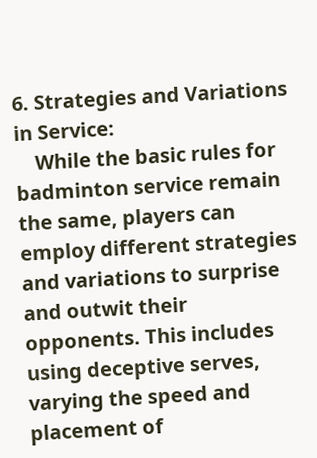6. Strategies and Variations in Service:
    While the basic rules for badminton service remain the same, players can employ different strategies and variations to surprise and outwit their opponents. This includes using deceptive serves, varying the speed and placement of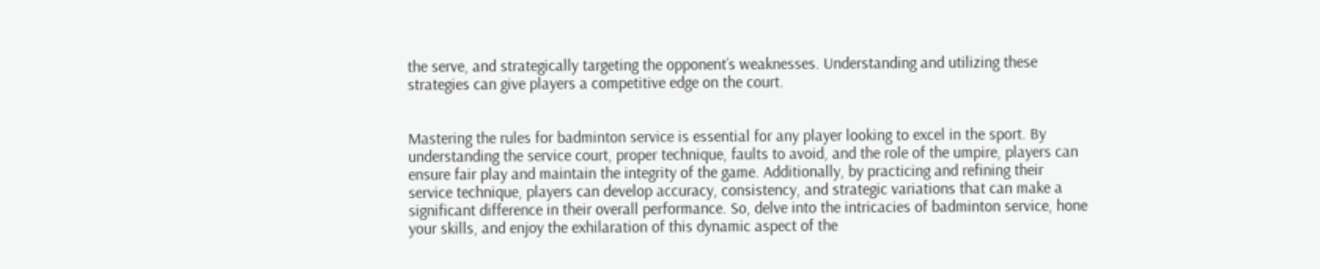the serve, and strategically targeting the opponent’s weaknesses. Understanding and utilizing these strategies can give players a competitive edge on the court.


Mastering the rules for badminton service is essential for any player looking to excel in the sport. By understanding the service court, proper technique, faults to avoid, and the role of the umpire, players can ensure fair play and maintain the integrity of the game. Additionally, by practicing and refining their service technique, players can develop accuracy, consistency, and strategic variations that can make a significant difference in their overall performance. So, delve into the intricacies of badminton service, hone your skills, and enjoy the exhilaration of this dynamic aspect of the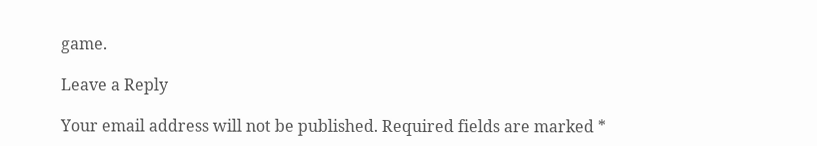game.

Leave a Reply

Your email address will not be published. Required fields are marked *